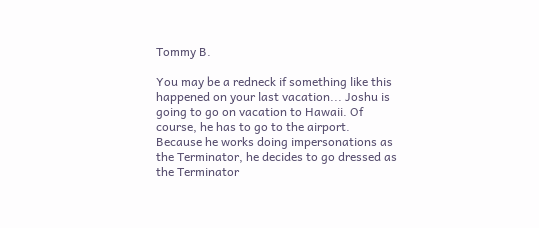Tommy B.

You may be a redneck if something like this happened on your last vacation... Joshu is going to go on vacation to Hawaii. Of course, he has to go to the airport. Because he works doing impersonations as the Terminator, he decides to go dressed as the Terminator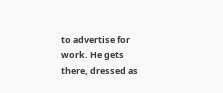to advertise for work. He gets there, dressed as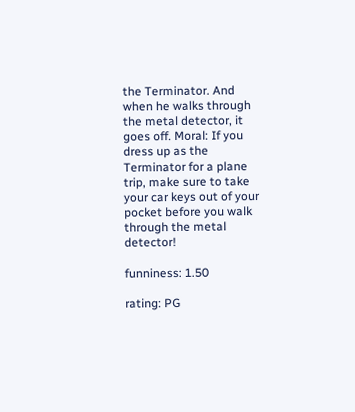the Terminator. And when he walks through the metal detector, it goes off. Moral: If you dress up as the Terminator for a plane trip, make sure to take your car keys out of your pocket before you walk through the metal detector!

funniness: 1.50

rating: PG